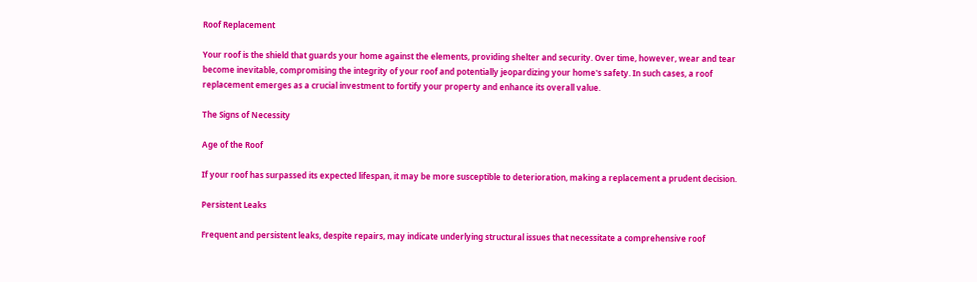Roof Replacement

Your roof is the shield that guards your home against the elements, providing shelter and security. Over time, however, wear and tear become inevitable, compromising the integrity of your roof and potentially jeopardizing your home's safety. In such cases, a roof replacement emerges as a crucial investment to fortify your property and enhance its overall value.

The Signs of Necessity

Age of the Roof

If your roof has surpassed its expected lifespan, it may be more susceptible to deterioration, making a replacement a prudent decision.

Persistent Leaks

Frequent and persistent leaks, despite repairs, may indicate underlying structural issues that necessitate a comprehensive roof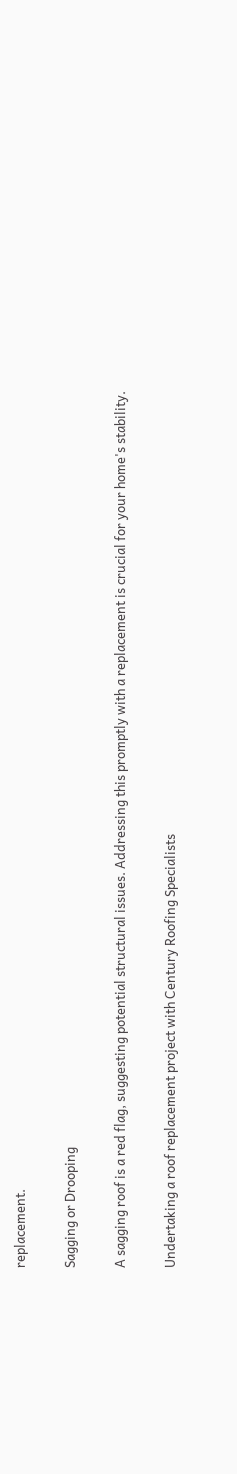replacement.

Sagging or Drooping

A sagging roof is a red flag, suggesting potential structural issues. Addressing this promptly with a replacement is crucial for your home's stability.

Undertaking a roof replacement project with Century Roofing Specialists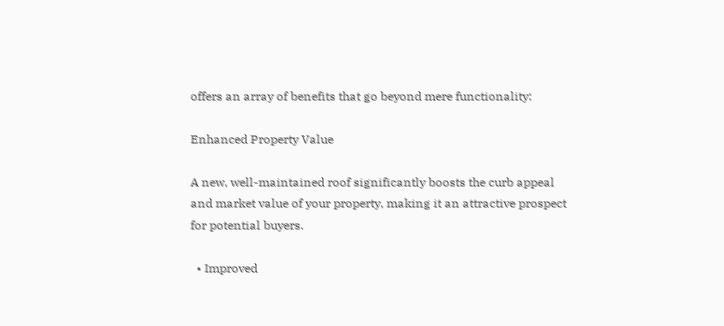offers an array of benefits that go beyond mere functionality:

Enhanced Property Value

A new, well-maintained roof significantly boosts the curb appeal and market value of your property, making it an attractive prospect for potential buyers.

  • Improved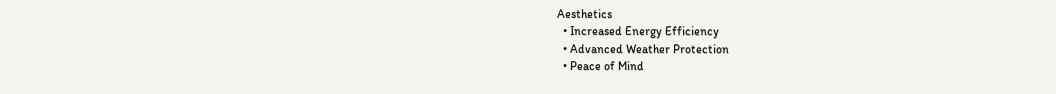Aesthetics
  • Increased Energy Efficiency
  • Advanced Weather Protection
  • Peace of Mind